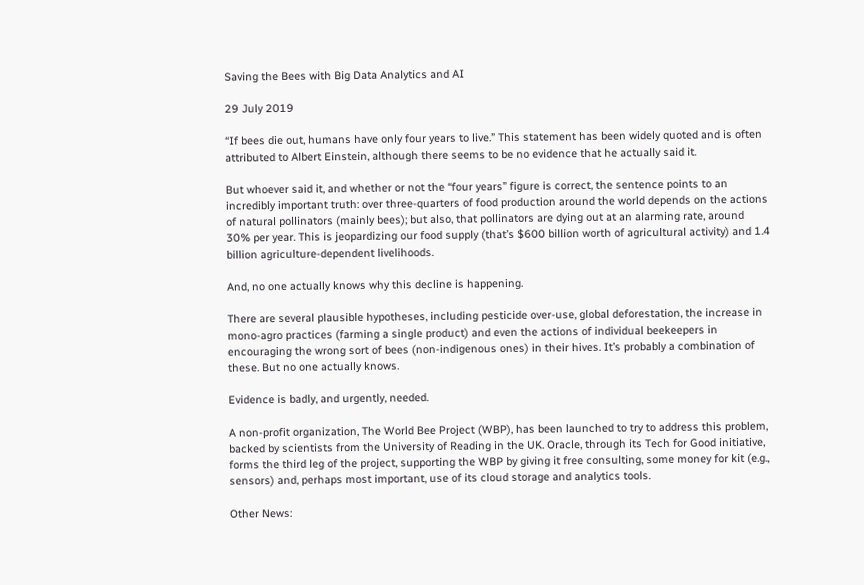Saving the Bees with Big Data Analytics and AI

29 July 2019

“If bees die out, humans have only four years to live.” This statement has been widely quoted and is often attributed to Albert Einstein, although there seems to be no evidence that he actually said it.

But whoever said it, and whether or not the “four years” figure is correct, the sentence points to an incredibly important truth: over three-quarters of food production around the world depends on the actions of natural pollinators (mainly bees); but also, that pollinators are dying out at an alarming rate, around 30% per year. This is jeopardizing our food supply (that’s $600 billion worth of agricultural activity) and 1.4 billion agriculture-dependent livelihoods.

And, no one actually knows why this decline is happening.

There are several plausible hypotheses, including pesticide over-use, global deforestation, the increase in mono-agro practices (farming a single product) and even the actions of individual beekeepers in encouraging the wrong sort of bees (non-indigenous ones) in their hives. It’s probably a combination of these. But no one actually knows.

Evidence is badly, and urgently, needed.

A non-profit organization, The World Bee Project (WBP), has been launched to try to address this problem, backed by scientists from the University of Reading in the UK. Oracle, through its Tech for Good initiative, forms the third leg of the project, supporting the WBP by giving it free consulting, some money for kit (e.g., sensors) and, perhaps most important, use of its cloud storage and analytics tools.

Other News: